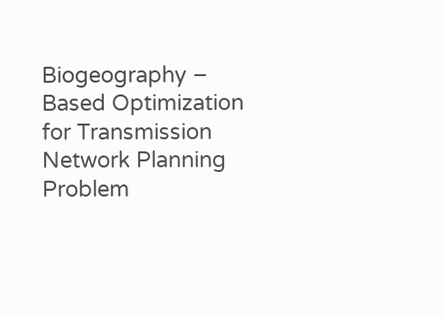Biogeography – Based Optimization for Transmission Network Planning Problem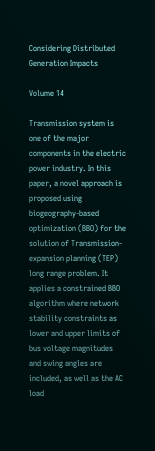Considering Distributed Generation Impacts

Volume 14

Transmission system is one of the major components in the electric power industry. In this paper, a novel approach is proposed using biogeography-based optimization (BBO) for the solution of Transmission-expansion planning (TEP) long range problem. It applies a constrained BBO algorithm where network stability constraints as lower and upper limits of bus voltage magnitudes and swing angles are included, as well as the AC load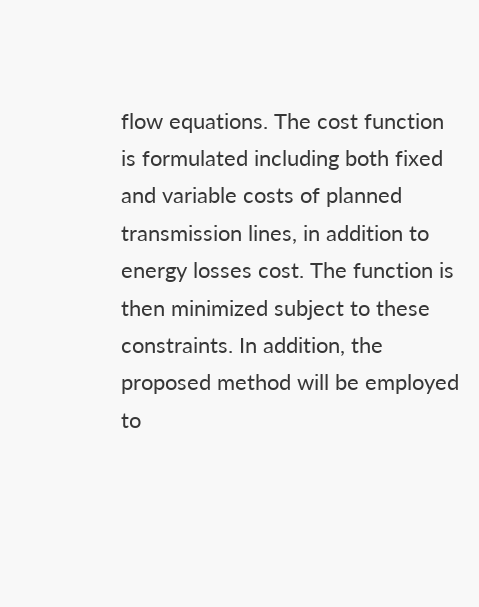flow equations. The cost function is formulated including both fixed and variable costs of planned transmission lines, in addition to energy losses cost. The function is then minimized subject to these constraints. In addition, the proposed method will be employed to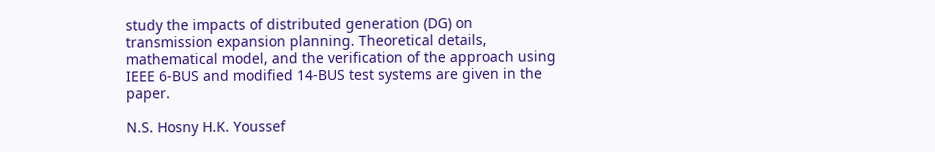study the impacts of distributed generation (DG) on transmission expansion planning. Theoretical details, mathematical model, and the verification of the approach using IEEE 6-BUS and modified 14-BUS test systems are given in the paper.

N.S. Hosny H.K. Youssef